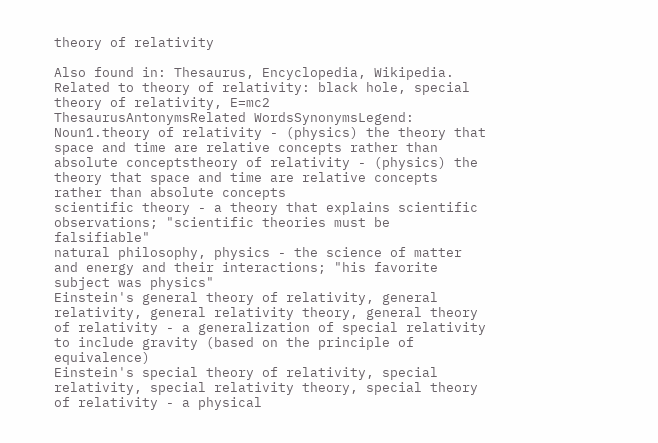theory of relativity

Also found in: Thesaurus, Encyclopedia, Wikipedia.
Related to theory of relativity: black hole, special theory of relativity, E=mc2
ThesaurusAntonymsRelated WordsSynonymsLegend:
Noun1.theory of relativity - (physics) the theory that space and time are relative concepts rather than absolute conceptstheory of relativity - (physics) the theory that space and time are relative concepts rather than absolute concepts
scientific theory - a theory that explains scientific observations; "scientific theories must be falsifiable"
natural philosophy, physics - the science of matter and energy and their interactions; "his favorite subject was physics"
Einstein's general theory of relativity, general relativity, general relativity theory, general theory of relativity - a generalization of special relativity to include gravity (based on the principle of equivalence)
Einstein's special theory of relativity, special relativity, special relativity theory, special theory of relativity - a physical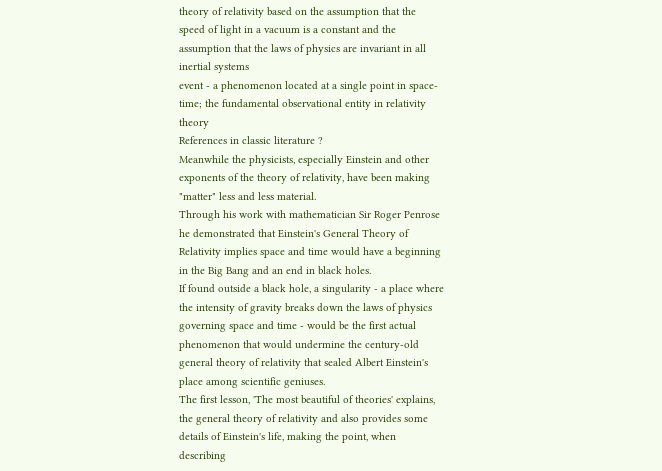theory of relativity based on the assumption that the speed of light in a vacuum is a constant and the assumption that the laws of physics are invariant in all inertial systems
event - a phenomenon located at a single point in space-time; the fundamental observational entity in relativity theory
References in classic literature ?
Meanwhile the physicists, especially Einstein and other exponents of the theory of relativity, have been making "matter" less and less material.
Through his work with mathematician Sir Roger Penrose he demonstrated that Einstein's General Theory of Relativity implies space and time would have a beginning in the Big Bang and an end in black holes.
If found outside a black hole, a singularity - a place where the intensity of gravity breaks down the laws of physics governing space and time - would be the first actual phenomenon that would undermine the century-old general theory of relativity that sealed Albert Einstein's place among scientific geniuses.
The first lesson, 'The most beautiful of theories' explains, the general theory of relativity and also provides some details of Einstein's life, making the point, when describing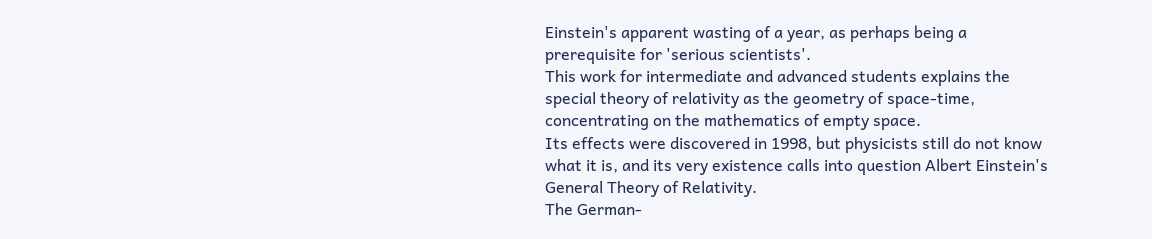Einstein's apparent wasting of a year, as perhaps being a prerequisite for 'serious scientists'.
This work for intermediate and advanced students explains the special theory of relativity as the geometry of space-time, concentrating on the mathematics of empty space.
Its effects were discovered in 1998, but physicists still do not know what it is, and its very existence calls into question Albert Einstein's General Theory of Relativity.
The German-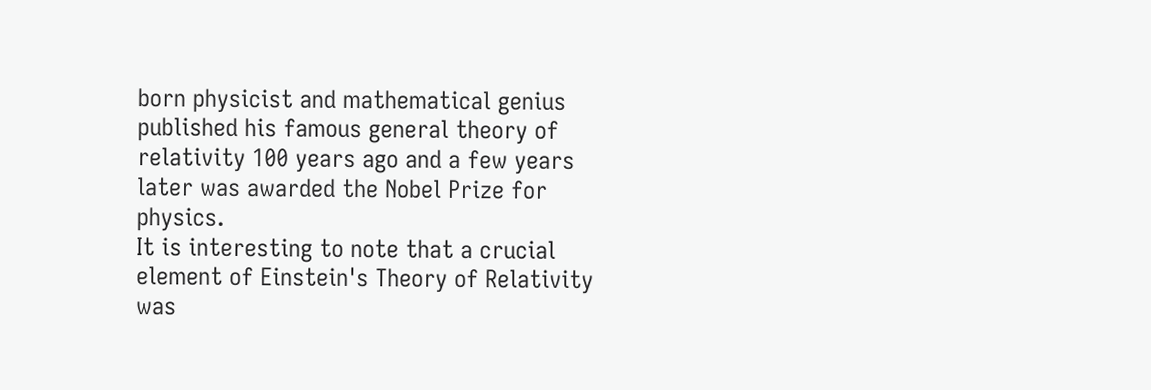born physicist and mathematical genius published his famous general theory of relativity 100 years ago and a few years later was awarded the Nobel Prize for physics.
It is interesting to note that a crucial element of Einstein's Theory of Relativity was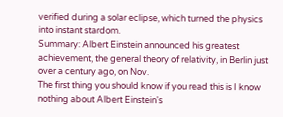verified during a solar eclipse, which turned the physics into instant stardom.
Summary: Albert Einstein announced his greatest achievement, the general theory of relativity, in Berlin just over a century ago, on Nov.
The first thing you should know if you read this is I know nothing about Albert Einstein's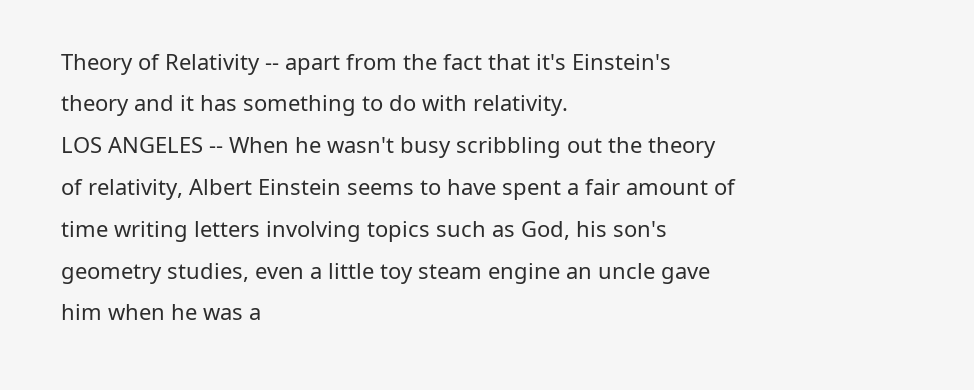Theory of Relativity -- apart from the fact that it's Einstein's theory and it has something to do with relativity.
LOS ANGELES -- When he wasn't busy scribbling out the theory of relativity, Albert Einstein seems to have spent a fair amount of time writing letters involving topics such as God, his son's geometry studies, even a little toy steam engine an uncle gave him when he was a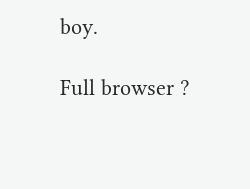boy.

Full browser ?